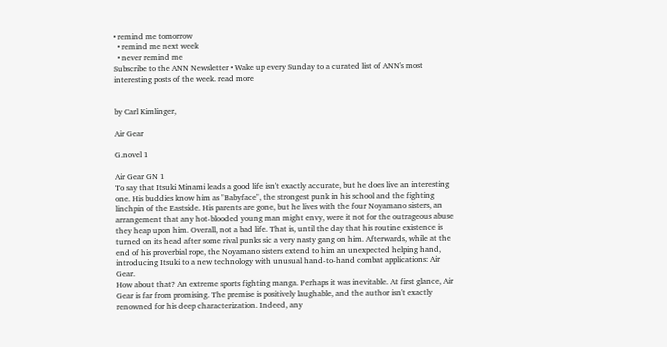• remind me tomorrow
  • remind me next week
  • never remind me
Subscribe to the ANN Newsletter • Wake up every Sunday to a curated list of ANN's most interesting posts of the week. read more


by Carl Kimlinger,

Air Gear

G.novel 1

Air Gear GN 1
To say that Itsuki Minami leads a good life isn't exactly accurate, but he does live an interesting one. His buddies know him as "Babyface", the strongest punk in his school and the fighting linchpin of the Eastside. His parents are gone, but he lives with the four Noyamano sisters, an arrangement that any hot-blooded young man might envy, were it not for the outrageous abuse they heap upon him. Overall, not a bad life. That is, until the day that his routine existence is turned on its head after some rival punks sic a very nasty gang on him. Afterwards, while at the end of his proverbial rope, the Noyamano sisters extend to him an unexpected helping hand, introducing Itsuki to a new technology with unusual hand-to-hand combat applications: Air Gear.
How about that? An extreme sports fighting manga. Perhaps it was inevitable. At first glance, Air Gear is far from promising. The premise is positively laughable, and the author isn't exactly renowned for his deep characterization. Indeed, any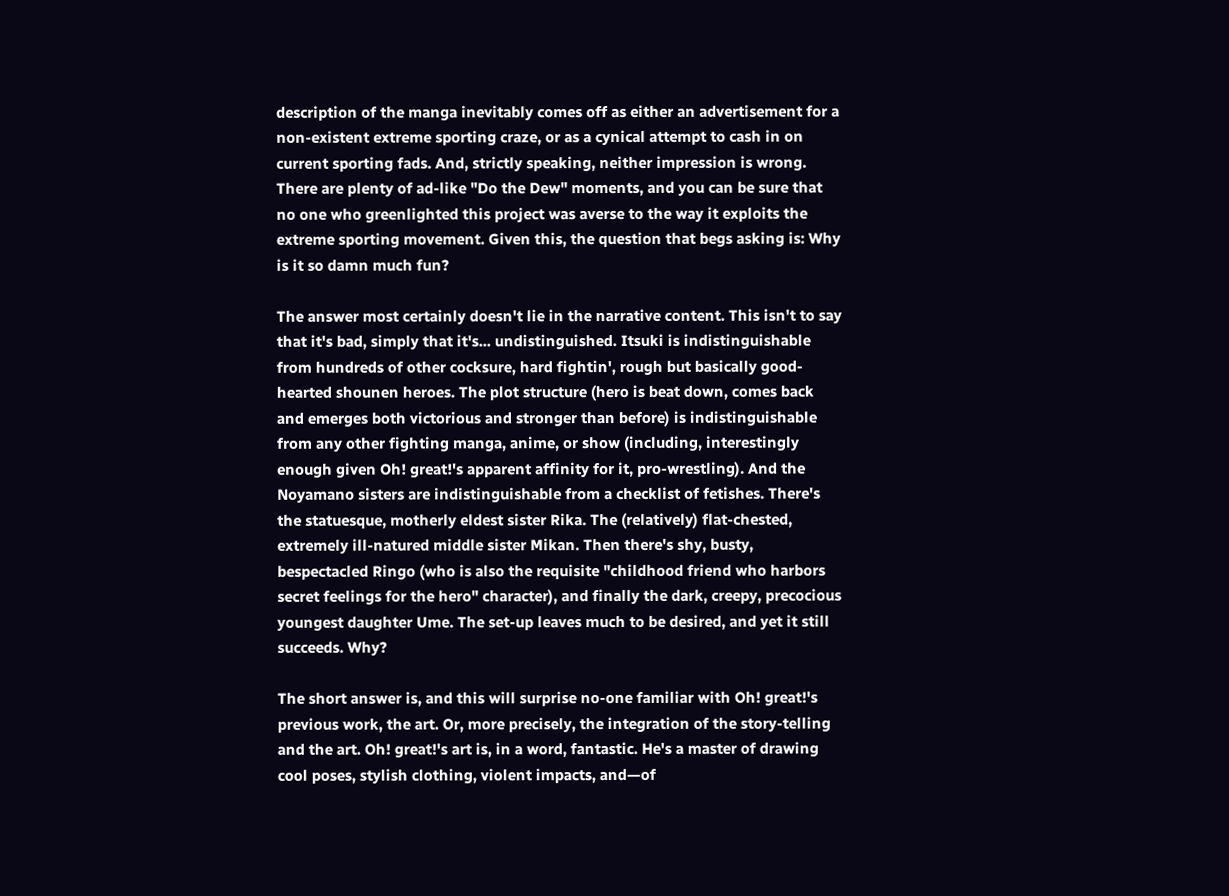description of the manga inevitably comes off as either an advertisement for a non-existent extreme sporting craze, or as a cynical attempt to cash in on current sporting fads. And, strictly speaking, neither impression is wrong. There are plenty of ad-like "Do the Dew" moments, and you can be sure that no one who greenlighted this project was averse to the way it exploits the extreme sporting movement. Given this, the question that begs asking is: Why is it so damn much fun?

The answer most certainly doesn't lie in the narrative content. This isn't to say that it's bad, simply that it's... undistinguished. Itsuki is indistinguishable from hundreds of other cocksure, hard fightin', rough but basically good-hearted shounen heroes. The plot structure (hero is beat down, comes back and emerges both victorious and stronger than before) is indistinguishable from any other fighting manga, anime, or show (including, interestingly enough given Oh! great!'s apparent affinity for it, pro-wrestling). And the Noyamano sisters are indistinguishable from a checklist of fetishes. There's the statuesque, motherly eldest sister Rika. The (relatively) flat-chested, extremely ill-natured middle sister Mikan. Then there's shy, busty, bespectacled Ringo (who is also the requisite "childhood friend who harbors secret feelings for the hero" character), and finally the dark, creepy, precocious youngest daughter Ume. The set-up leaves much to be desired, and yet it still succeeds. Why?

The short answer is, and this will surprise no-one familiar with Oh! great!'s previous work, the art. Or, more precisely, the integration of the story-telling and the art. Oh! great!'s art is, in a word, fantastic. He's a master of drawing cool poses, stylish clothing, violent impacts, and—of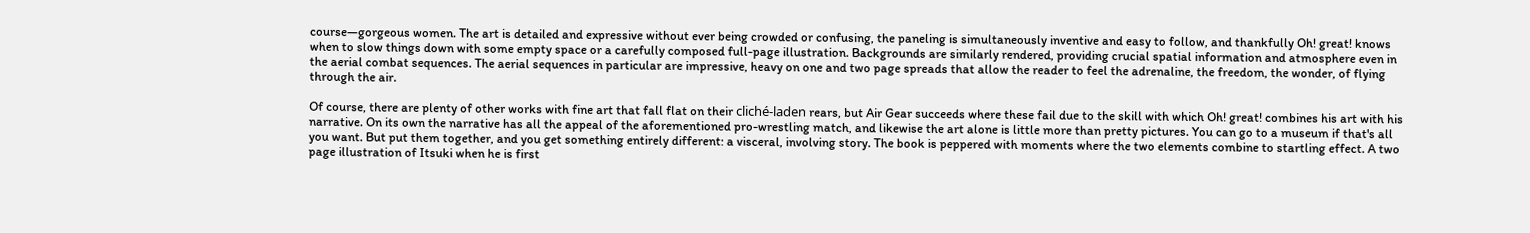course—gorgeous women. The art is detailed and expressive without ever being crowded or confusing, the paneling is simultaneously inventive and easy to follow, and thankfully Oh! great! knows when to slow things down with some empty space or a carefully composed full-page illustration. Backgrounds are similarly rendered, providing crucial spatial information and atmosphere even in the aerial combat sequences. The aerial sequences in particular are impressive, heavy on one and two page spreads that allow the reader to feel the adrenaline, the freedom, the wonder, of flying through the air.

Of course, there are plenty of other works with fine art that fall flat on their cliché-laden rears, but Air Gear succeeds where these fail due to the skill with which Oh! great! combines his art with his narrative. On its own the narrative has all the appeal of the aforementioned pro-wrestling match, and likewise the art alone is little more than pretty pictures. You can go to a museum if that's all you want. But put them together, and you get something entirely different: a visceral, involving story. The book is peppered with moments where the two elements combine to startling effect. A two page illustration of Itsuki when he is first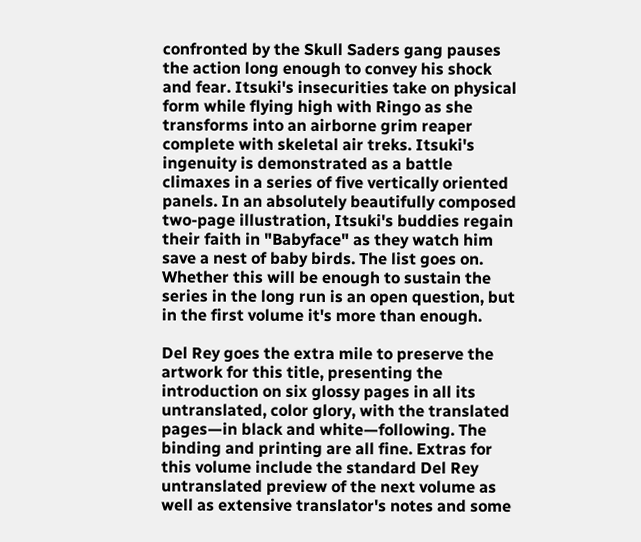confronted by the Skull Saders gang pauses the action long enough to convey his shock and fear. Itsuki's insecurities take on physical form while flying high with Ringo as she transforms into an airborne grim reaper complete with skeletal air treks. Itsuki's ingenuity is demonstrated as a battle climaxes in a series of five vertically oriented panels. In an absolutely beautifully composed two-page illustration, Itsuki's buddies regain their faith in "Babyface" as they watch him save a nest of baby birds. The list goes on. Whether this will be enough to sustain the series in the long run is an open question, but in the first volume it's more than enough.

Del Rey goes the extra mile to preserve the artwork for this title, presenting the introduction on six glossy pages in all its untranslated, color glory, with the translated pages—in black and white—following. The binding and printing are all fine. Extras for this volume include the standard Del Rey untranslated preview of the next volume as well as extensive translator's notes and some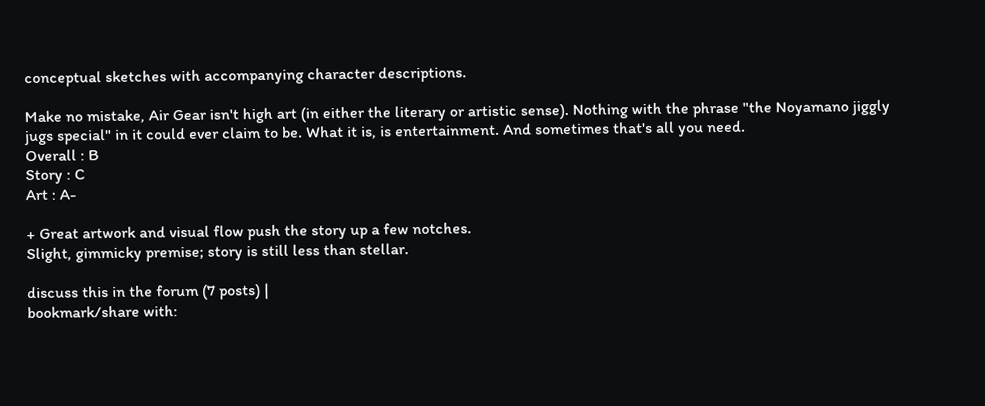conceptual sketches with accompanying character descriptions.

Make no mistake, Air Gear isn't high art (in either the literary or artistic sense). Nothing with the phrase "the Noyamano jiggly jugs special" in it could ever claim to be. What it is, is entertainment. And sometimes that's all you need.
Overall : B
Story : C
Art : A-

+ Great artwork and visual flow push the story up a few notches.
Slight, gimmicky premise; story is still less than stellar.

discuss this in the forum (7 posts) |
bookmark/share with: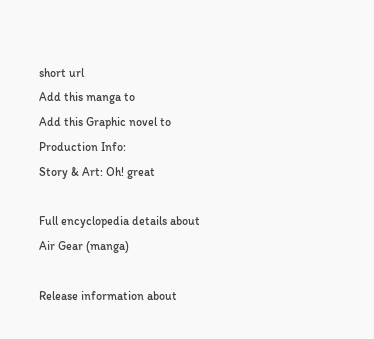short url
Add this manga to
Add this Graphic novel to
Production Info:
Story & Art: Oh! great

Full encyclopedia details about
Air Gear (manga)

Release information about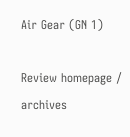Air Gear (GN 1)

Review homepage / archives